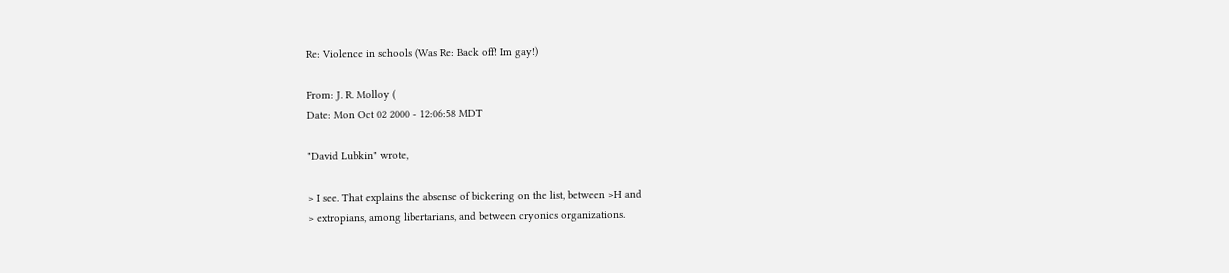Re: Violence in schools (Was Re: Back off! Im gay!)

From: J. R. Molloy (
Date: Mon Oct 02 2000 - 12:06:58 MDT

"David Lubkin" wrote,

> I see. That explains the absense of bickering on the list, between >H and
> extropians, among libertarians, and between cryonics organizations.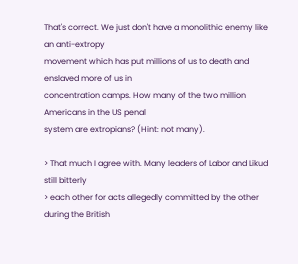That's correct. We just don't have a monolithic enemy like an anti-extropy
movement which has put millions of us to death and enslaved more of us in
concentration camps. How many of the two million Americans in the US penal
system are extropians? (Hint: not many).

> That much I agree with. Many leaders of Labor and Likud still bitterly
> each other for acts allegedly committed by the other during the British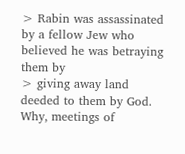> Rabin was assassinated by a fellow Jew who believed he was betraying them by
> giving away land deeded to them by God. Why, meetings of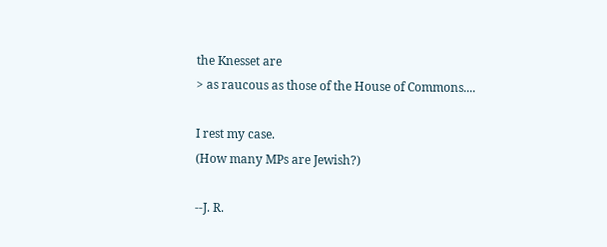the Knesset are
> as raucous as those of the House of Commons....

I rest my case.
(How many MPs are Jewish?)

--J. R.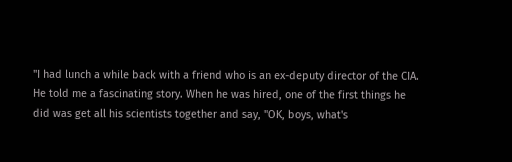"I had lunch a while back with a friend who is an ex-deputy director of the CIA.
He told me a fascinating story. When he was hired, one of the first things he
did was get all his scientists together and say, "OK, boys, what's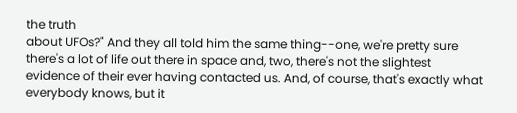the truth
about UFOs?" And they all told him the same thing--one, we're pretty sure
there's a lot of life out there in space and, two, there's not the slightest
evidence of their ever having contacted us. And, of course, that's exactly what
everybody knows, but it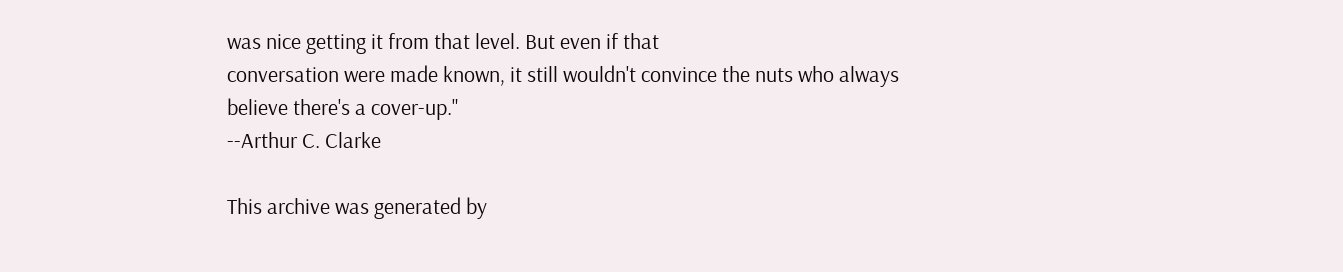was nice getting it from that level. But even if that
conversation were made known, it still wouldn't convince the nuts who always
believe there's a cover-up."
--Arthur C. Clarke

This archive was generated by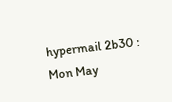hypermail 2b30 : Mon May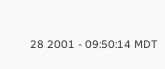28 2001 - 09:50:14 MDT